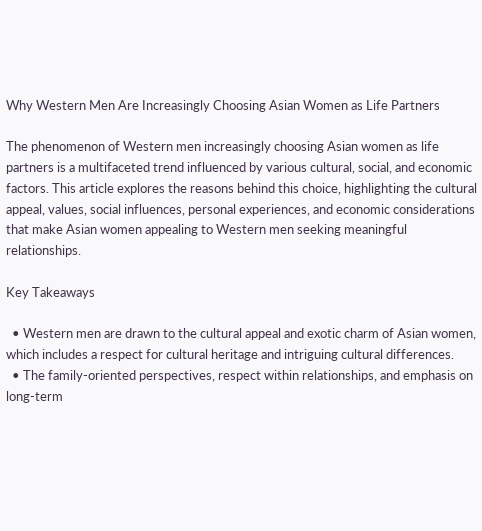Why Western Men Are Increasingly Choosing Asian Women as Life Partners

The phenomenon of Western men increasingly choosing Asian women as life partners is a multifaceted trend influenced by various cultural, social, and economic factors. This article explores the reasons behind this choice, highlighting the cultural appeal, values, social influences, personal experiences, and economic considerations that make Asian women appealing to Western men seeking meaningful relationships.

Key Takeaways

  • Western men are drawn to the cultural appeal and exotic charm of Asian women, which includes a respect for cultural heritage and intriguing cultural differences.
  • The family-oriented perspectives, respect within relationships, and emphasis on long-term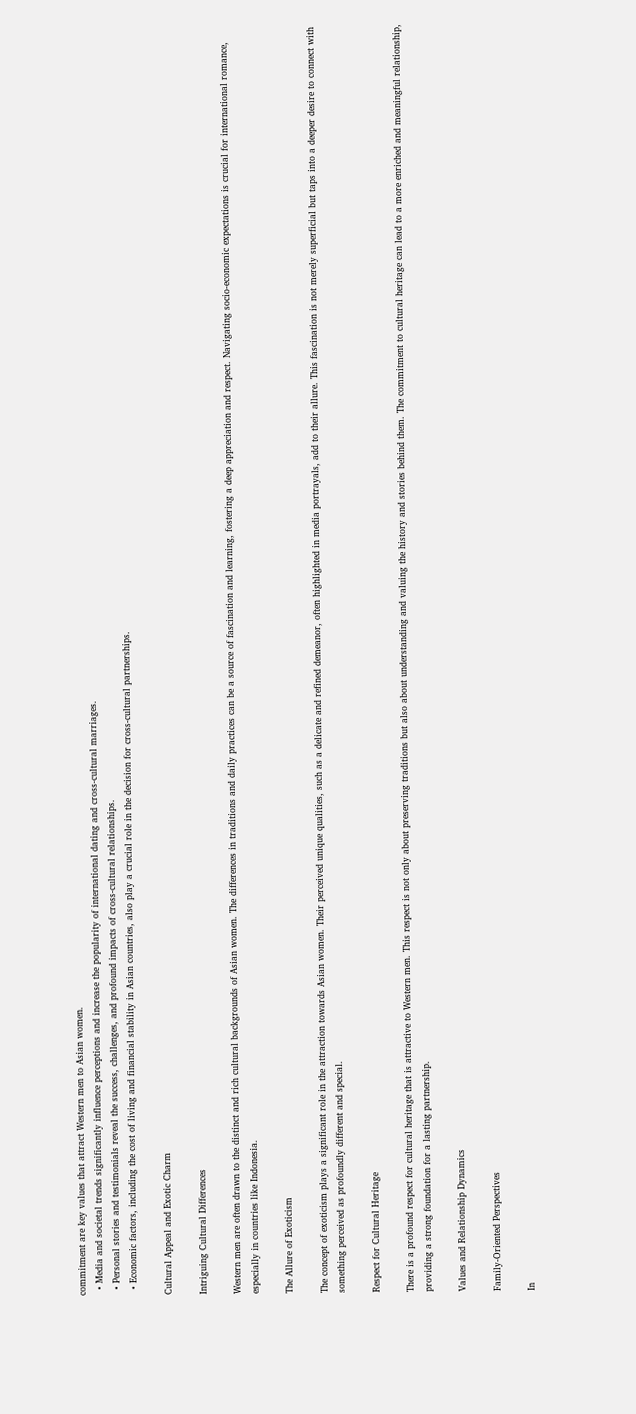commitment are key values that attract Western men to Asian women.
  • Media and societal trends significantly influence perceptions and increase the popularity of international dating and cross-cultural marriages.
  • Personal stories and testimonials reveal the success, challenges, and profound impacts of cross-cultural relationships.
  • Economic factors, including the cost of living and financial stability in Asian countries, also play a crucial role in the decision for cross-cultural partnerships.

Cultural Appeal and Exotic Charm

Intriguing Cultural Differences

Western men are often drawn to the distinct and rich cultural backgrounds of Asian women. The differences in traditions and daily practices can be a source of fascination and learning, fostering a deep appreciation and respect. Navigating socio-economic expectations is crucial for international romance, especially in countries like Indonesia.

The Allure of Exoticism

The concept of exoticism plays a significant role in the attraction towards Asian women. Their perceived unique qualities, such as a delicate and refined demeanor, often highlighted in media portrayals, add to their allure. This fascination is not merely superficial but taps into a deeper desire to connect with something perceived as profoundly different and special.

Respect for Cultural Heritage

There is a profound respect for cultural heritage that is attractive to Western men. This respect is not only about preserving traditions but also about understanding and valuing the history and stories behind them. The commitment to cultural heritage can lead to a more enriched and meaningful relationship, providing a strong foundation for a lasting partnership.

Values and Relationship Dynamics

Family-Oriented Perspectives

In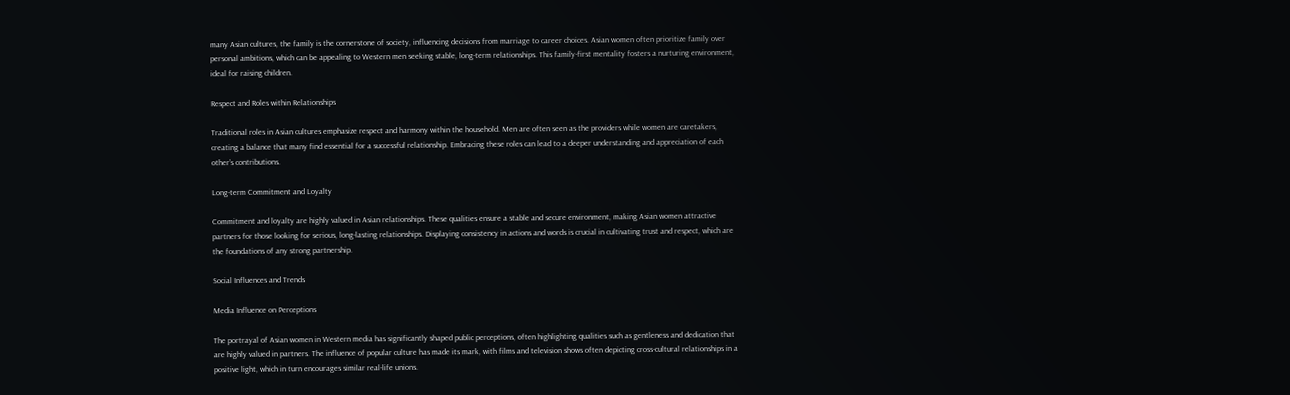many Asian cultures, the family is the cornerstone of society, influencing decisions from marriage to career choices. Asian women often prioritize family over personal ambitions, which can be appealing to Western men seeking stable, long-term relationships. This family-first mentality fosters a nurturing environment, ideal for raising children.

Respect and Roles within Relationships

Traditional roles in Asian cultures emphasize respect and harmony within the household. Men are often seen as the providers while women are caretakers, creating a balance that many find essential for a successful relationship. Embracing these roles can lead to a deeper understanding and appreciation of each other’s contributions.

Long-term Commitment and Loyalty

Commitment and loyalty are highly valued in Asian relationships. These qualities ensure a stable and secure environment, making Asian women attractive partners for those looking for serious, long-lasting relationships. Displaying consistency in actions and words is crucial in cultivating trust and respect, which are the foundations of any strong partnership.

Social Influences and Trends

Media Influence on Perceptions

The portrayal of Asian women in Western media has significantly shaped public perceptions, often highlighting qualities such as gentleness and dedication that are highly valued in partners. The influence of popular culture has made its mark, with films and television shows often depicting cross-cultural relationships in a positive light, which in turn encourages similar real-life unions.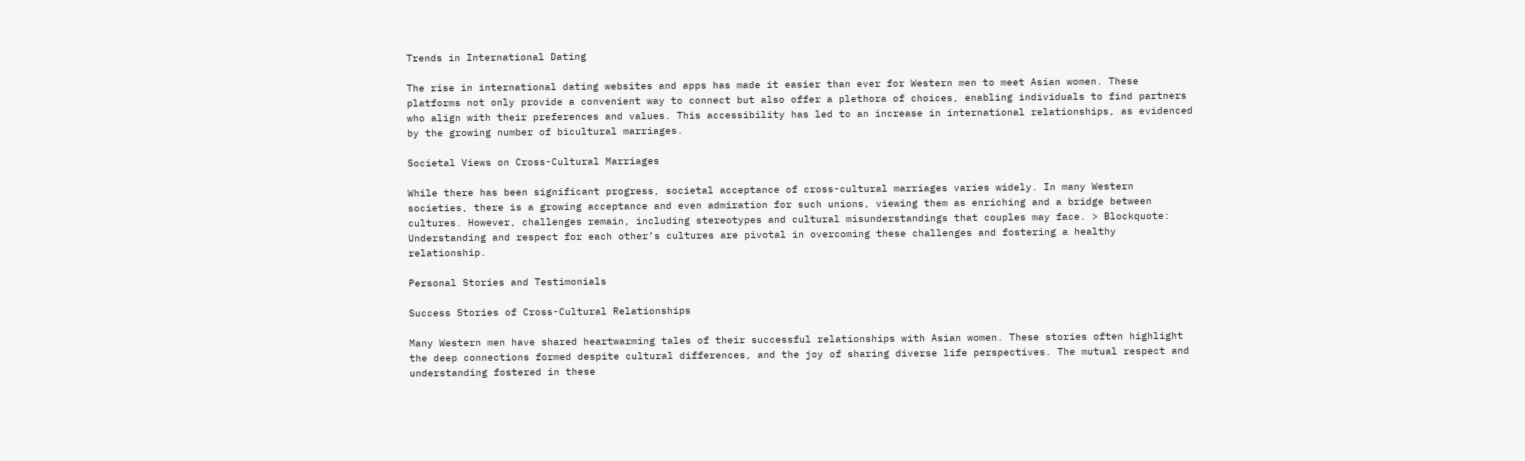Trends in International Dating

The rise in international dating websites and apps has made it easier than ever for Western men to meet Asian women. These platforms not only provide a convenient way to connect but also offer a plethora of choices, enabling individuals to find partners who align with their preferences and values. This accessibility has led to an increase in international relationships, as evidenced by the growing number of bicultural marriages.

Societal Views on Cross-Cultural Marriages

While there has been significant progress, societal acceptance of cross-cultural marriages varies widely. In many Western societies, there is a growing acceptance and even admiration for such unions, viewing them as enriching and a bridge between cultures. However, challenges remain, including stereotypes and cultural misunderstandings that couples may face. > Blockquote: Understanding and respect for each other’s cultures are pivotal in overcoming these challenges and fostering a healthy relationship.

Personal Stories and Testimonials

Success Stories of Cross-Cultural Relationships

Many Western men have shared heartwarming tales of their successful relationships with Asian women. These stories often highlight the deep connections formed despite cultural differences, and the joy of sharing diverse life perspectives. The mutual respect and understanding fostered in these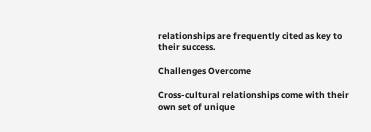relationships are frequently cited as key to their success.

Challenges Overcome

Cross-cultural relationships come with their own set of unique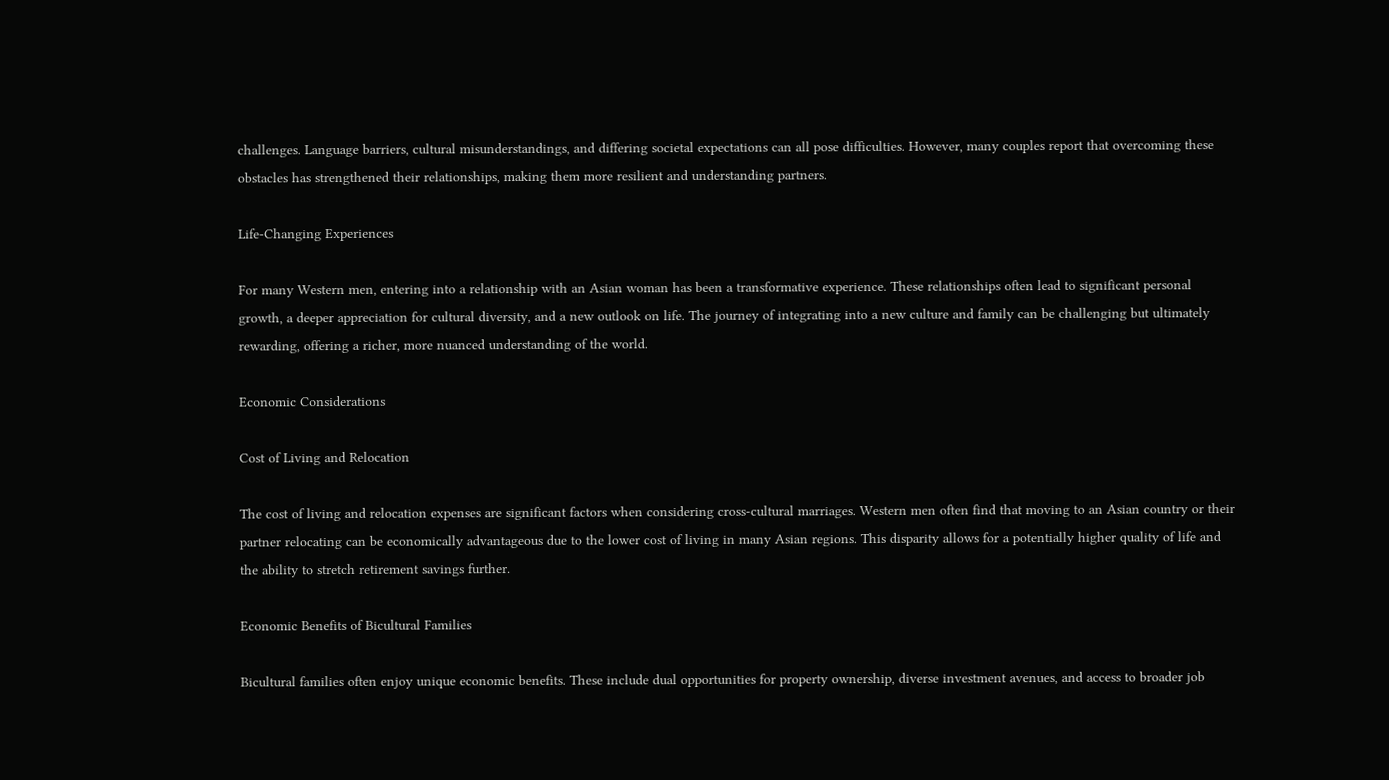challenges. Language barriers, cultural misunderstandings, and differing societal expectations can all pose difficulties. However, many couples report that overcoming these obstacles has strengthened their relationships, making them more resilient and understanding partners.

Life-Changing Experiences

For many Western men, entering into a relationship with an Asian woman has been a transformative experience. These relationships often lead to significant personal growth, a deeper appreciation for cultural diversity, and a new outlook on life. The journey of integrating into a new culture and family can be challenging but ultimately rewarding, offering a richer, more nuanced understanding of the world.

Economic Considerations

Cost of Living and Relocation

The cost of living and relocation expenses are significant factors when considering cross-cultural marriages. Western men often find that moving to an Asian country or their partner relocating can be economically advantageous due to the lower cost of living in many Asian regions. This disparity allows for a potentially higher quality of life and the ability to stretch retirement savings further.

Economic Benefits of Bicultural Families

Bicultural families often enjoy unique economic benefits. These include dual opportunities for property ownership, diverse investment avenues, and access to broader job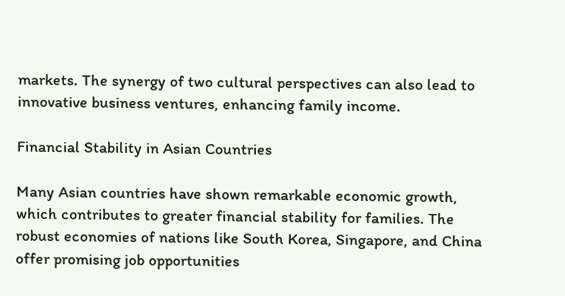markets. The synergy of two cultural perspectives can also lead to innovative business ventures, enhancing family income.

Financial Stability in Asian Countries

Many Asian countries have shown remarkable economic growth, which contributes to greater financial stability for families. The robust economies of nations like South Korea, Singapore, and China offer promising job opportunities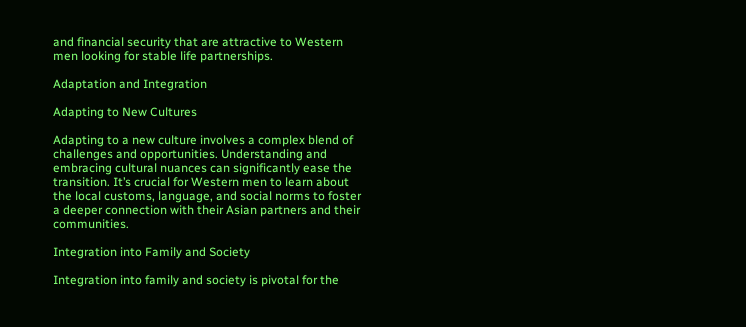and financial security that are attractive to Western men looking for stable life partnerships.

Adaptation and Integration

Adapting to New Cultures

Adapting to a new culture involves a complex blend of challenges and opportunities. Understanding and embracing cultural nuances can significantly ease the transition. It’s crucial for Western men to learn about the local customs, language, and social norms to foster a deeper connection with their Asian partners and their communities.

Integration into Family and Society

Integration into family and society is pivotal for the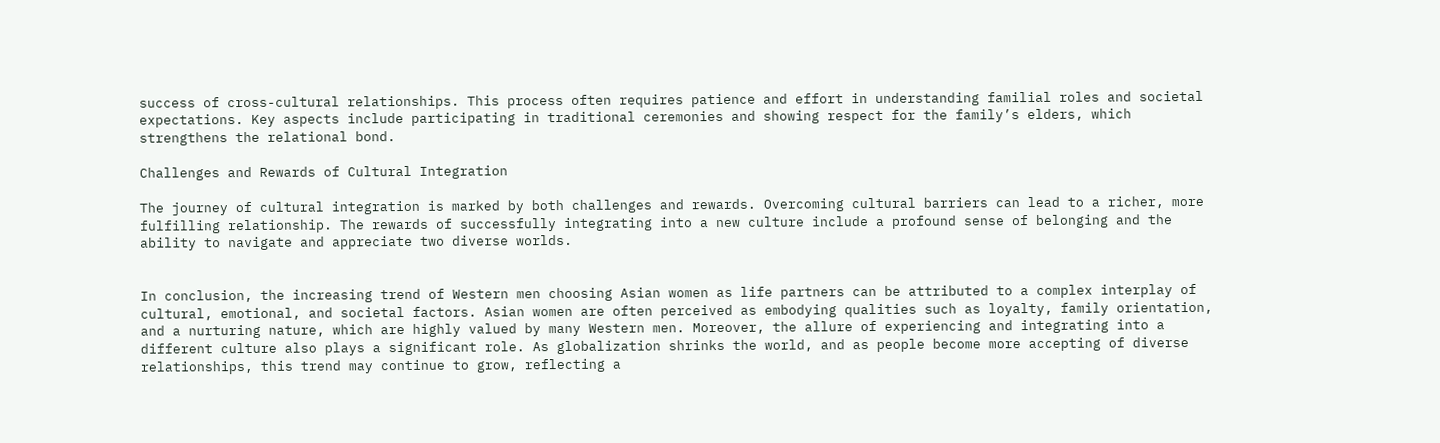success of cross-cultural relationships. This process often requires patience and effort in understanding familial roles and societal expectations. Key aspects include participating in traditional ceremonies and showing respect for the family’s elders, which strengthens the relational bond.

Challenges and Rewards of Cultural Integration

The journey of cultural integration is marked by both challenges and rewards. Overcoming cultural barriers can lead to a richer, more fulfilling relationship. The rewards of successfully integrating into a new culture include a profound sense of belonging and the ability to navigate and appreciate two diverse worlds.


In conclusion, the increasing trend of Western men choosing Asian women as life partners can be attributed to a complex interplay of cultural, emotional, and societal factors. Asian women are often perceived as embodying qualities such as loyalty, family orientation, and a nurturing nature, which are highly valued by many Western men. Moreover, the allure of experiencing and integrating into a different culture also plays a significant role. As globalization shrinks the world, and as people become more accepting of diverse relationships, this trend may continue to grow, reflecting a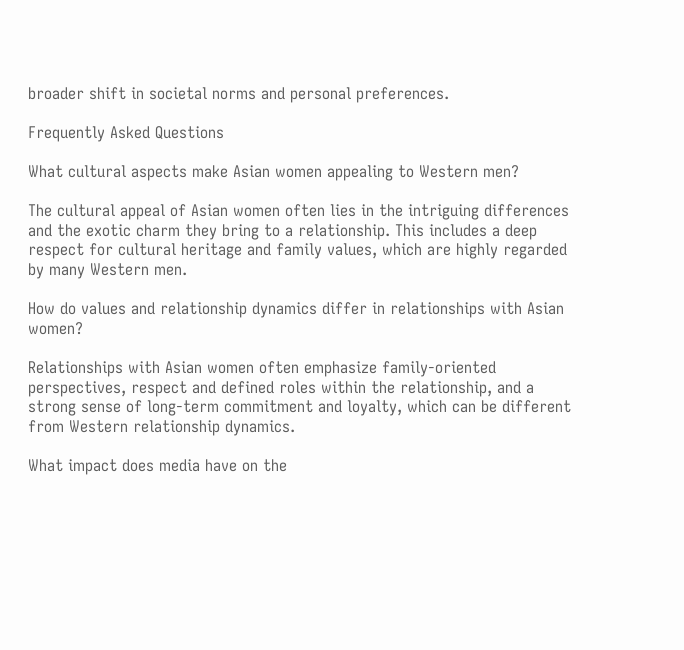broader shift in societal norms and personal preferences.

Frequently Asked Questions

What cultural aspects make Asian women appealing to Western men?

The cultural appeal of Asian women often lies in the intriguing differences and the exotic charm they bring to a relationship. This includes a deep respect for cultural heritage and family values, which are highly regarded by many Western men.

How do values and relationship dynamics differ in relationships with Asian women?

Relationships with Asian women often emphasize family-oriented perspectives, respect and defined roles within the relationship, and a strong sense of long-term commitment and loyalty, which can be different from Western relationship dynamics.

What impact does media have on the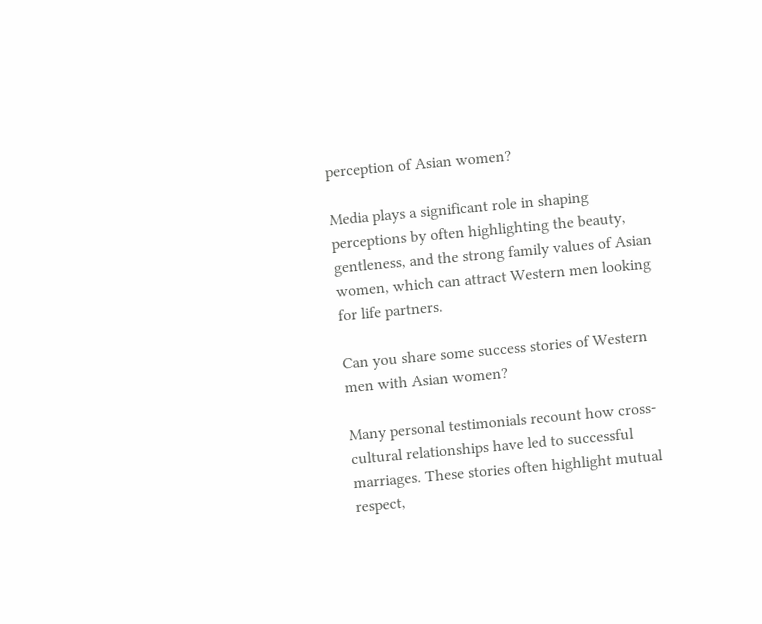perception of Asian women?

Media plays a significant role in shaping perceptions by often highlighting the beauty, gentleness, and the strong family values of Asian women, which can attract Western men looking for life partners.

Can you share some success stories of Western men with Asian women?

Many personal testimonials recount how cross-cultural relationships have led to successful marriages. These stories often highlight mutual respect,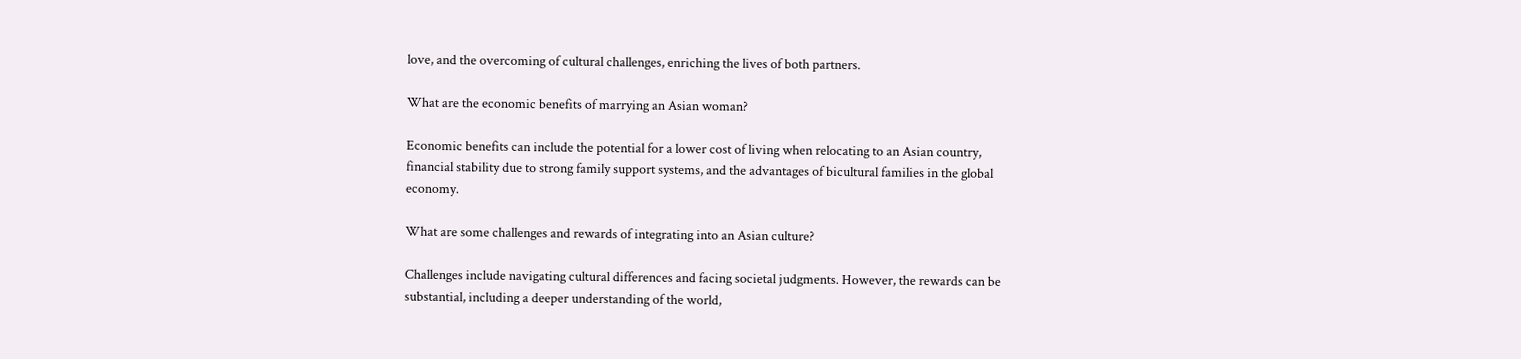love, and the overcoming of cultural challenges, enriching the lives of both partners.

What are the economic benefits of marrying an Asian woman?

Economic benefits can include the potential for a lower cost of living when relocating to an Asian country, financial stability due to strong family support systems, and the advantages of bicultural families in the global economy.

What are some challenges and rewards of integrating into an Asian culture?

Challenges include navigating cultural differences and facing societal judgments. However, the rewards can be substantial, including a deeper understanding of the world,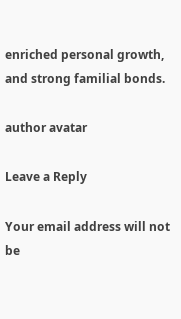enriched personal growth, and strong familial bonds.

author avatar

Leave a Reply

Your email address will not be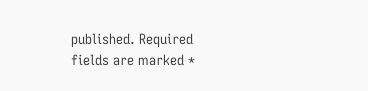published. Required fields are marked *